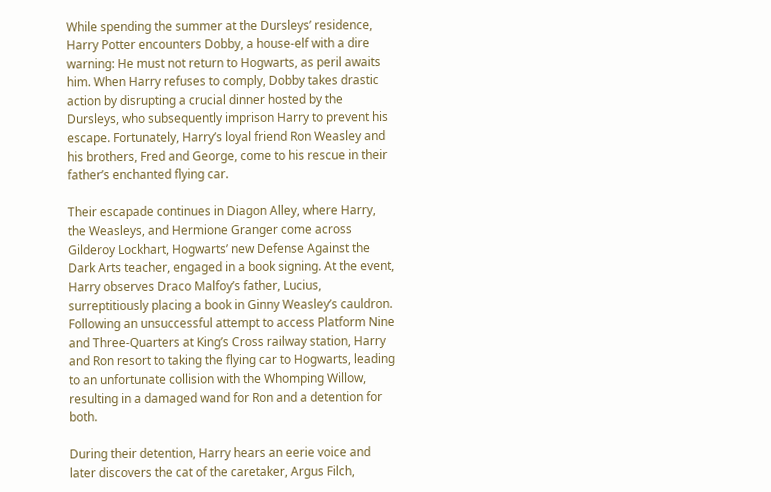While spending the summer at the Dursleys’ residence, Harry Potter encounters Dobby, a house-elf with a dire warning: He must not return to Hogwarts, as peril awaits him. When Harry refuses to comply, Dobby takes drastic action by disrupting a crucial dinner hosted by the Dursleys, who subsequently imprison Harry to prevent his escape. Fortunately, Harry’s loyal friend Ron Weasley and his brothers, Fred and George, come to his rescue in their father’s enchanted flying car.

Their escapade continues in Diagon Alley, where Harry, the Weasleys, and Hermione Granger come across Gilderoy Lockhart, Hogwarts’ new Defense Against the Dark Arts teacher, engaged in a book signing. At the event, Harry observes Draco Malfoy’s father, Lucius, surreptitiously placing a book in Ginny Weasley’s cauldron. Following an unsuccessful attempt to access Platform Nine and Three-Quarters at King’s Cross railway station, Harry and Ron resort to taking the flying car to Hogwarts, leading to an unfortunate collision with the Whomping Willow, resulting in a damaged wand for Ron and a detention for both.

During their detention, Harry hears an eerie voice and later discovers the cat of the caretaker, Argus Filch,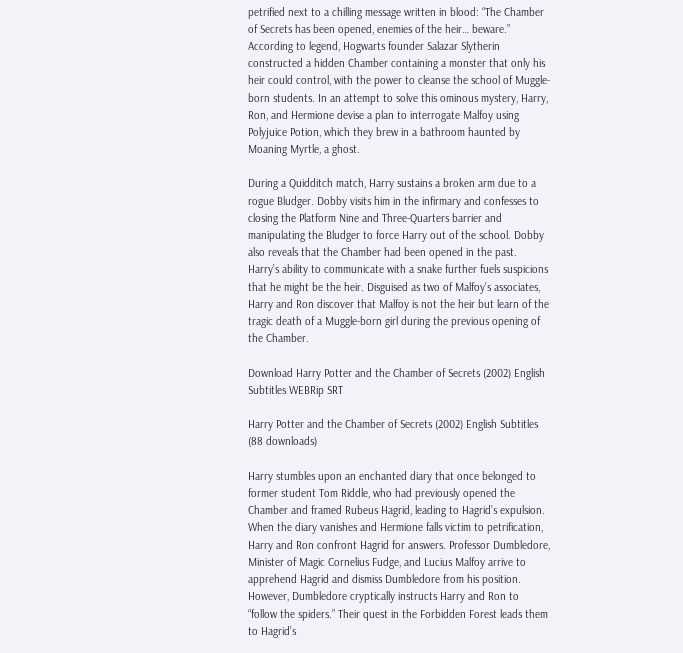petrified next to a chilling message written in blood: “The Chamber of Secrets has been opened, enemies of the heir… beware.” According to legend, Hogwarts founder Salazar Slytherin constructed a hidden Chamber containing a monster that only his heir could control, with the power to cleanse the school of Muggle-born students. In an attempt to solve this ominous mystery, Harry, Ron, and Hermione devise a plan to interrogate Malfoy using Polyjuice Potion, which they brew in a bathroom haunted by Moaning Myrtle, a ghost.

During a Quidditch match, Harry sustains a broken arm due to a rogue Bludger. Dobby visits him in the infirmary and confesses to closing the Platform Nine and Three-Quarters barrier and manipulating the Bludger to force Harry out of the school. Dobby also reveals that the Chamber had been opened in the past. Harry’s ability to communicate with a snake further fuels suspicions that he might be the heir. Disguised as two of Malfoy’s associates, Harry and Ron discover that Malfoy is not the heir but learn of the tragic death of a Muggle-born girl during the previous opening of the Chamber.

Download Harry Potter and the Chamber of Secrets (2002) English Subtitles WEBRip SRT

Harry Potter and the Chamber of Secrets (2002) English Subtitles (88 downloads)

Harry stumbles upon an enchanted diary that once belonged to former student Tom Riddle, who had previously opened the Chamber and framed Rubeus Hagrid, leading to Hagrid’s expulsion. When the diary vanishes and Hermione falls victim to petrification, Harry and Ron confront Hagrid for answers. Professor Dumbledore, Minister of Magic Cornelius Fudge, and Lucius Malfoy arrive to apprehend Hagrid and dismiss Dumbledore from his position. However, Dumbledore cryptically instructs Harry and Ron to “follow the spiders.” Their quest in the Forbidden Forest leads them to Hagrid’s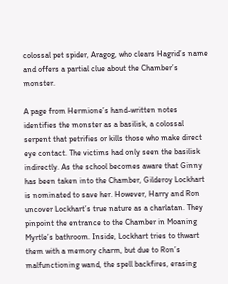colossal pet spider, Aragog, who clears Hagrid’s name and offers a partial clue about the Chamber’s monster.

A page from Hermione’s hand-written notes identifies the monster as a basilisk, a colossal serpent that petrifies or kills those who make direct eye contact. The victims had only seen the basilisk indirectly. As the school becomes aware that Ginny has been taken into the Chamber, Gilderoy Lockhart is nominated to save her. However, Harry and Ron uncover Lockhart’s true nature as a charlatan. They pinpoint the entrance to the Chamber in Moaning Myrtle’s bathroom. Inside, Lockhart tries to thwart them with a memory charm, but due to Ron’s malfunctioning wand, the spell backfires, erasing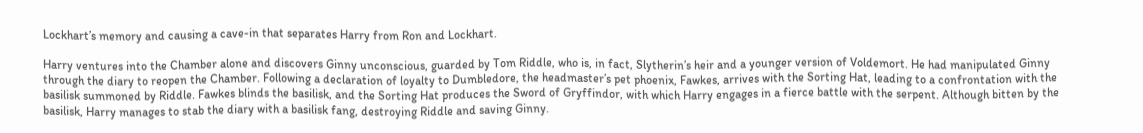Lockhart’s memory and causing a cave-in that separates Harry from Ron and Lockhart.

Harry ventures into the Chamber alone and discovers Ginny unconscious, guarded by Tom Riddle, who is, in fact, Slytherin’s heir and a younger version of Voldemort. He had manipulated Ginny through the diary to reopen the Chamber. Following a declaration of loyalty to Dumbledore, the headmaster’s pet phoenix, Fawkes, arrives with the Sorting Hat, leading to a confrontation with the basilisk summoned by Riddle. Fawkes blinds the basilisk, and the Sorting Hat produces the Sword of Gryffindor, with which Harry engages in a fierce battle with the serpent. Although bitten by the basilisk, Harry manages to stab the diary with a basilisk fang, destroying Riddle and saving Ginny.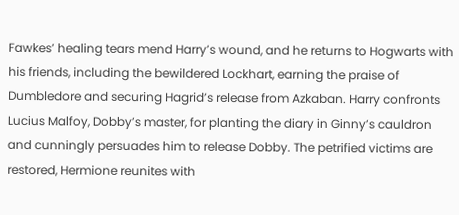Fawkes’ healing tears mend Harry’s wound, and he returns to Hogwarts with his friends, including the bewildered Lockhart, earning the praise of Dumbledore and securing Hagrid’s release from Azkaban. Harry confronts Lucius Malfoy, Dobby’s master, for planting the diary in Ginny’s cauldron and cunningly persuades him to release Dobby. The petrified victims are restored, Hermione reunites with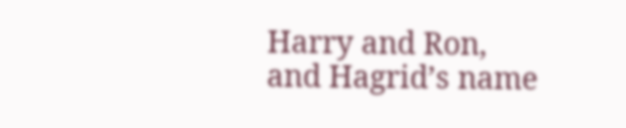Harry and Ron, and Hagrid’s name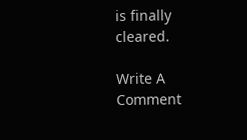is finally cleared.

Write A Comment